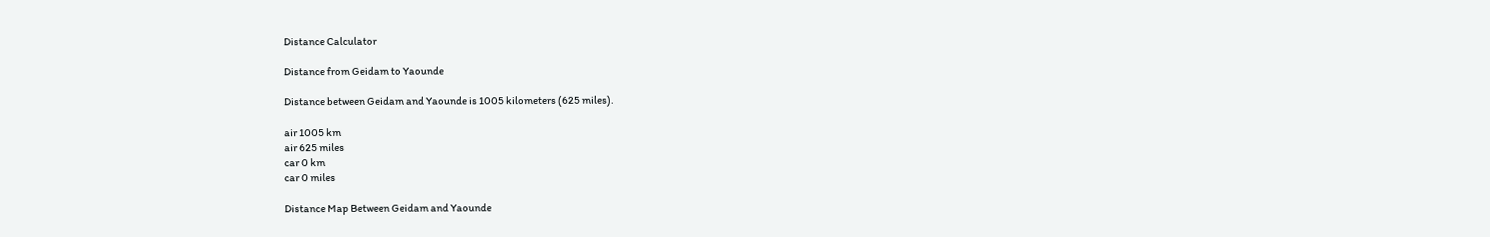Distance Calculator

Distance from Geidam to Yaounde

Distance between Geidam and Yaounde is 1005 kilometers (625 miles).

air 1005 km
air 625 miles
car 0 km
car 0 miles

Distance Map Between Geidam and Yaounde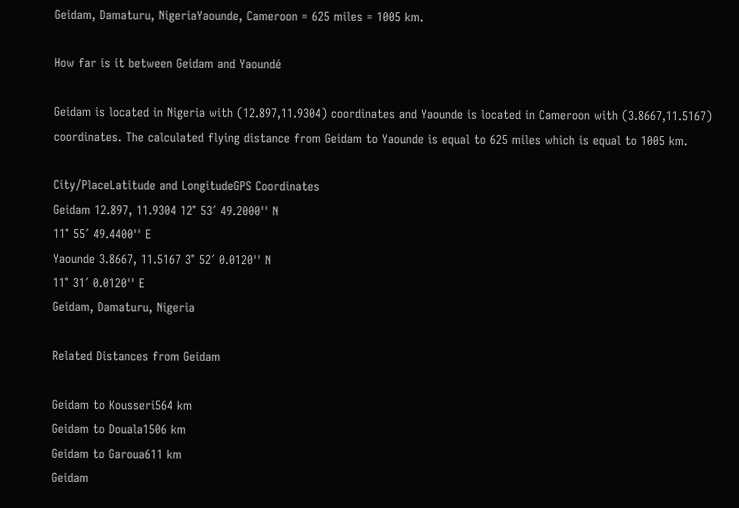Geidam, Damaturu, NigeriaYaounde, Cameroon = 625 miles = 1005 km.

How far is it between Geidam and Yaoundé

Geidam is located in Nigeria with (12.897,11.9304) coordinates and Yaounde is located in Cameroon with (3.8667,11.5167) coordinates. The calculated flying distance from Geidam to Yaounde is equal to 625 miles which is equal to 1005 km.

City/PlaceLatitude and LongitudeGPS Coordinates
Geidam 12.897, 11.9304 12° 53´ 49.2000'' N
11° 55´ 49.4400'' E
Yaounde 3.8667, 11.5167 3° 52´ 0.0120'' N
11° 31´ 0.0120'' E
Geidam, Damaturu, Nigeria

Related Distances from Geidam

Geidam to Kousseri564 km
Geidam to Douala1506 km
Geidam to Garoua611 km
Geidam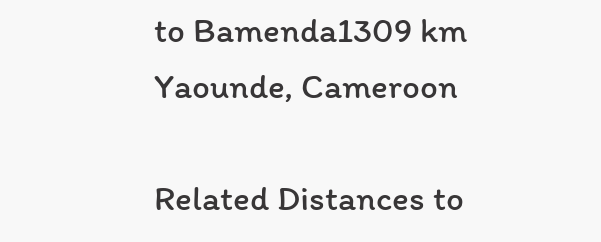to Bamenda1309 km
Yaounde, Cameroon

Related Distances to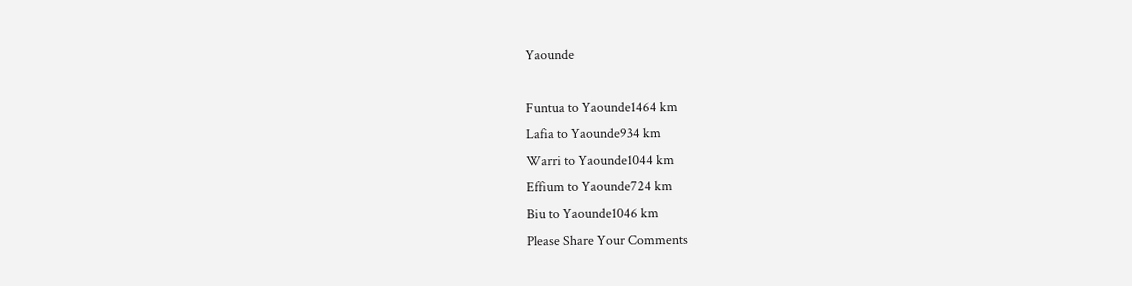Yaounde

Funtua to Yaounde1464 km
Lafia to Yaounde934 km
Warri to Yaounde1044 km
Effium to Yaounde724 km
Biu to Yaounde1046 km
Please Share Your Comments